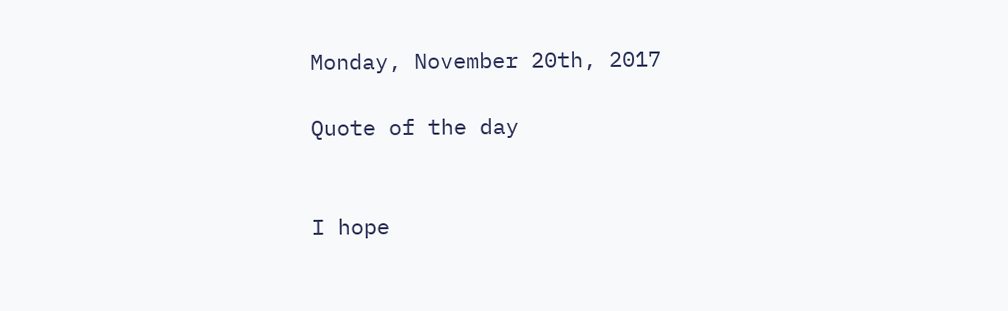Monday, November 20th, 2017

Quote of the day


I hope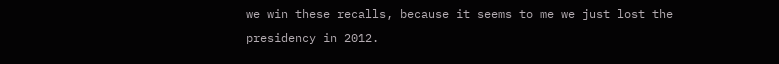we win these recalls, because it seems to me we just lost the presidency in 2012.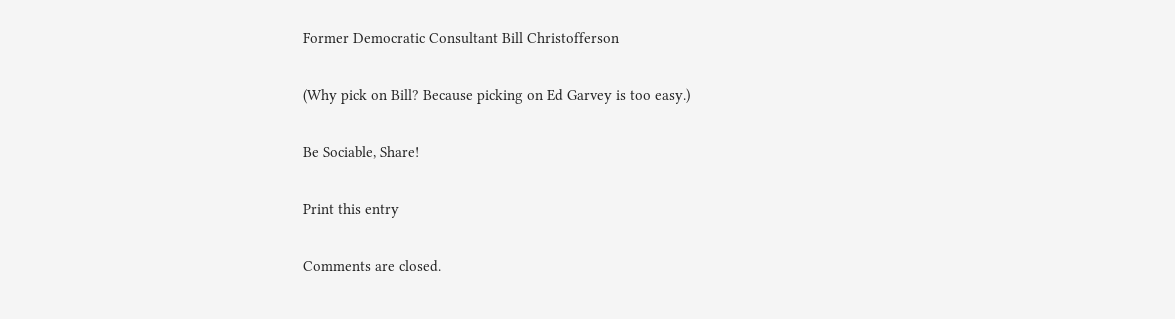Former Democratic Consultant Bill Christofferson

(Why pick on Bill? Because picking on Ed Garvey is too easy.)

Be Sociable, Share!

Print this entry

Comments are closed.